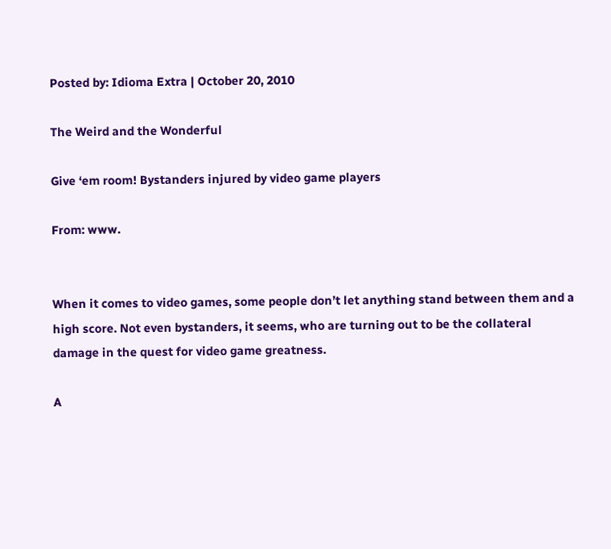Posted by: Idioma Extra | October 20, 2010

The Weird and the Wonderful

Give ‘em room! Bystanders injured by video game players

From: www.


When it comes to video games, some people don’t let anything stand between them and a high score. Not even bystanders, it seems, who are turning out to be the collateral damage in the quest for video game greatness.

A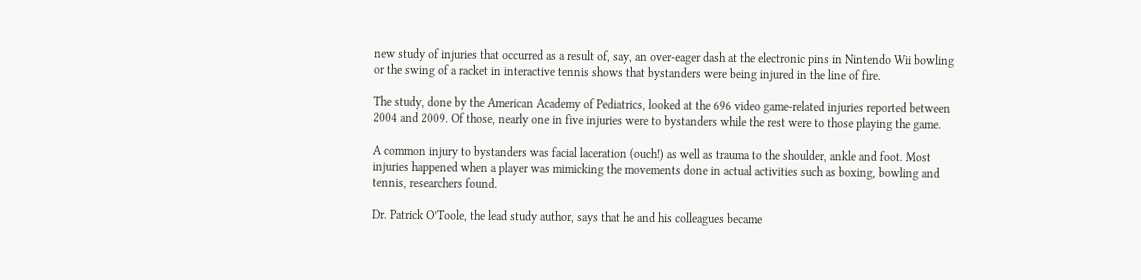new study of injuries that occurred as a result of, say, an over-eager dash at the electronic pins in Nintendo Wii bowling or the swing of a racket in interactive tennis shows that bystanders were being injured in the line of fire.

The study, done by the American Academy of Pediatrics, looked at the 696 video game-related injuries reported between 2004 and 2009. Of those, nearly one in five injuries were to bystanders while the rest were to those playing the game.

A common injury to bystanders was facial laceration (ouch!) as well as trauma to the shoulder, ankle and foot. Most injuries happened when a player was mimicking the movements done in actual activities such as boxing, bowling and tennis, researchers found.

Dr. Patrick O’Toole, the lead study author, says that he and his colleagues became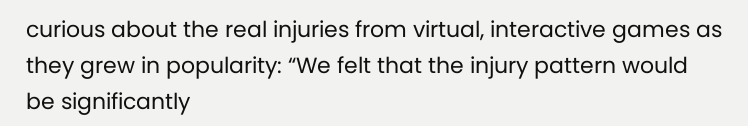curious about the real injuries from virtual, interactive games as they grew in popularity: “We felt that the injury pattern would be significantly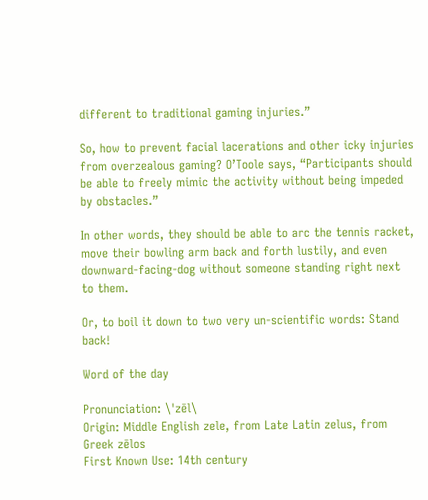different to traditional gaming injuries.”

So, how to prevent facial lacerations and other icky injuries from overzealous gaming? O’Toole says, “Participants should be able to freely mimic the activity without being impeded by obstacles.”

In other words, they should be able to arc the tennis racket, move their bowling arm back and forth lustily, and even downward-facing-dog without someone standing right next to them.

Or, to boil it down to two very un-scientific words: Stand back!

Word of the day

Pronunciation: \ˈzēl\
Origin: Middle English zele, from Late Latin zelus, from Greek zēlos
First Known Use: 14th century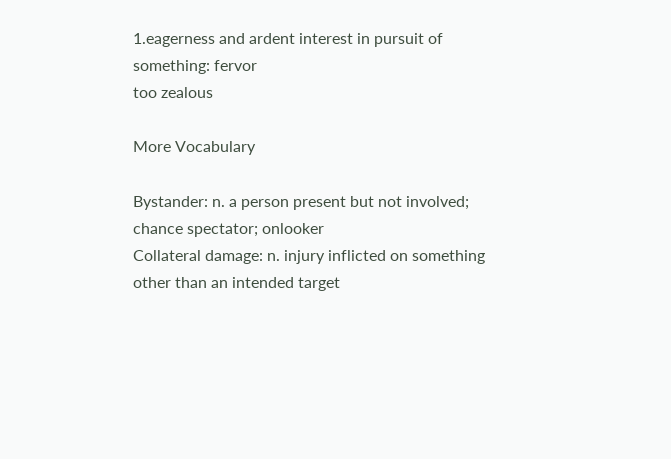1.eagerness and ardent interest in pursuit of something: fervor
too zealous

More Vocabulary

Bystander: n. a person present but not involved; chance spectator; onlooker
Collateral damage: n. injury inflicted on something other than an intended target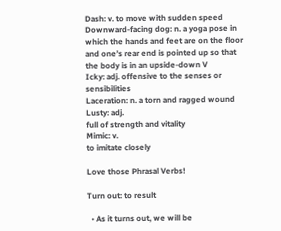Dash: v. to move with sudden speed
Downward-facing dog: n. a yoga pose in which the hands and feet are on the floor and one’s rear end is pointed up so that the body is in an upside-down V
Icky: adj. offensive to the senses or sensibilities
Laceration: n. a torn and ragged wound
Lusty: adj.
full of strength and vitality
Mimic: v.
to imitate closely

Love those Phrasal Verbs!

Turn out: to result

  • As it turns out, we will be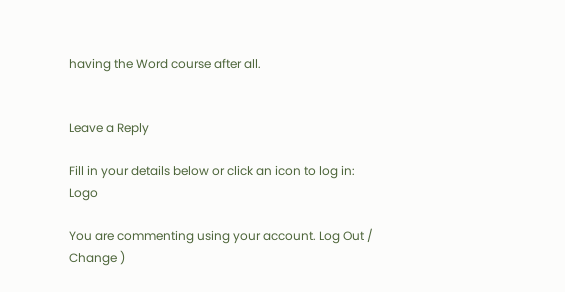having the Word course after all.


Leave a Reply

Fill in your details below or click an icon to log in: Logo

You are commenting using your account. Log Out / Change )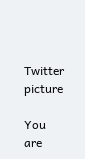Twitter picture

You are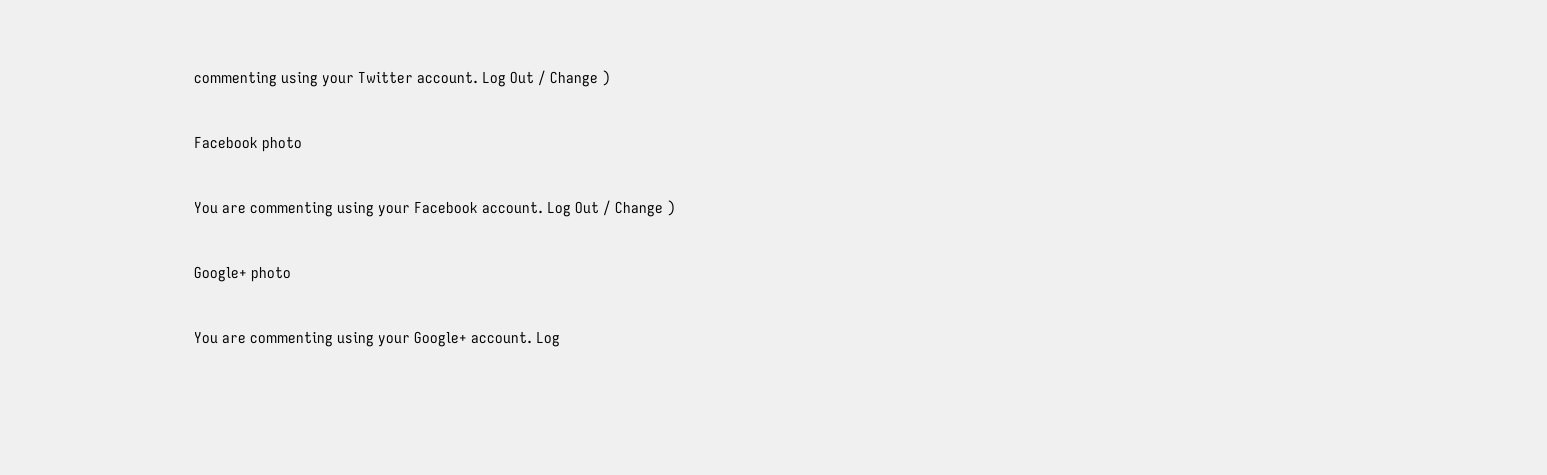commenting using your Twitter account. Log Out / Change )

Facebook photo

You are commenting using your Facebook account. Log Out / Change )

Google+ photo

You are commenting using your Google+ account. Log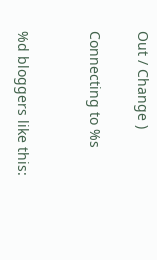Out / Change )

Connecting to %s


%d bloggers like this: